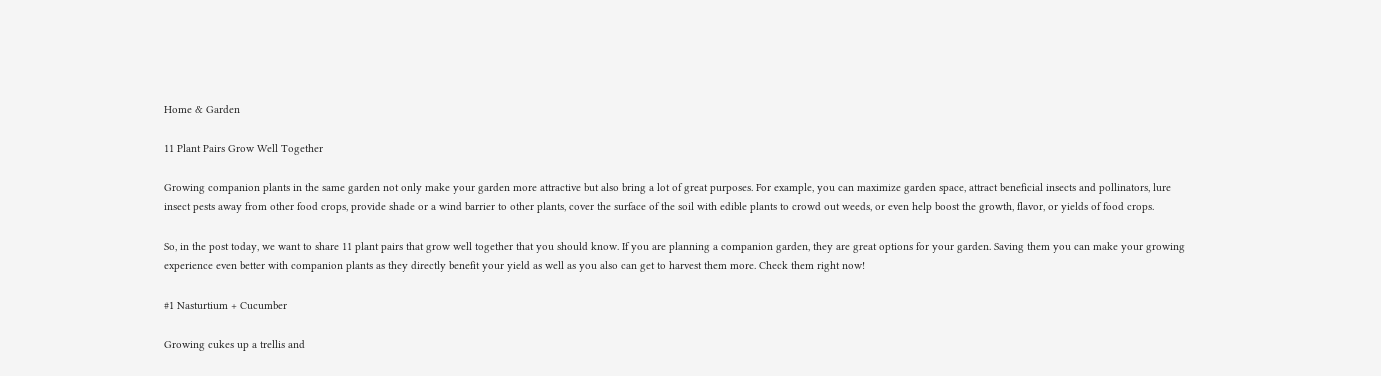Home & Garden

11 Plant Pairs Grow Well Together

Growing companion plants in the same garden not only make your garden more attractive but also bring a lot of great purposes. For example, you can maximize garden space, attract beneficial insects and pollinators, lure insect pests away from other food crops, provide shade or a wind barrier to other plants, cover the surface of the soil with edible plants to crowd out weeds, or even help boost the growth, flavor, or yields of food crops.

So, in the post today, we want to share 11 plant pairs that grow well together that you should know. If you are planning a companion garden, they are great options for your garden. Saving them you can make your growing experience even better with companion plants as they directly benefit your yield as well as you also can get to harvest them more. Check them right now!

#1 Nasturtium + Cucumber

Growing cukes up a trellis and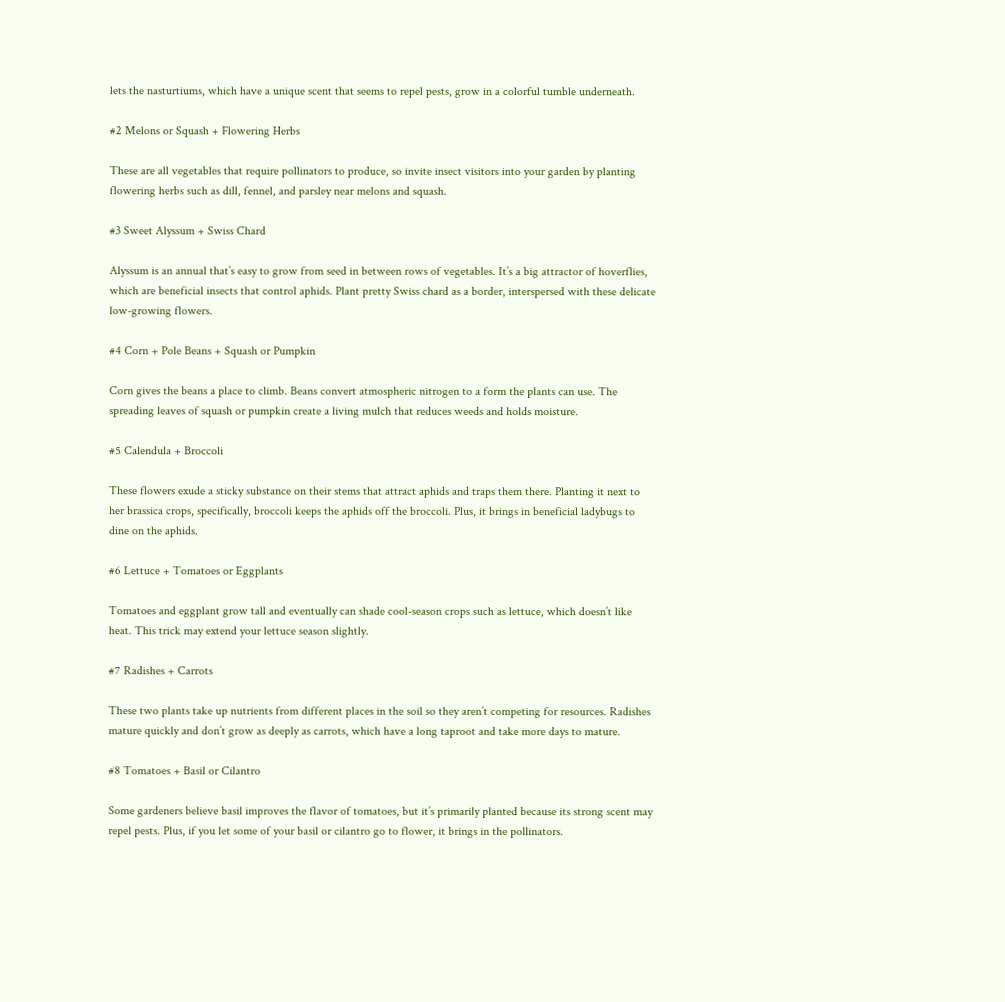lets the nasturtiums, which have a unique scent that seems to repel pests, grow in a colorful tumble underneath.

#2 Melons or Squash + Flowering Herbs

These are all vegetables that require pollinators to produce, so invite insect visitors into your garden by planting flowering herbs such as dill, fennel, and parsley near melons and squash.

#3 Sweet Alyssum + Swiss Chard

Alyssum is an annual that’s easy to grow from seed in between rows of vegetables. It’s a big attractor of hoverflies, which are beneficial insects that control aphids. Plant pretty Swiss chard as a border, interspersed with these delicate low-growing flowers.

#4 Corn + Pole Beans + Squash or Pumpkin

Corn gives the beans a place to climb. Beans convert atmospheric nitrogen to a form the plants can use. The spreading leaves of squash or pumpkin create a living mulch that reduces weeds and holds moisture.

#5 Calendula + Broccoli

These flowers exude a sticky substance on their stems that attract aphids and traps them there. Planting it next to her brassica crops, specifically, broccoli keeps the aphids off the broccoli. Plus, it brings in beneficial ladybugs to dine on the aphids.

#6 Lettuce + Tomatoes or Eggplants

Tomatoes and eggplant grow tall and eventually can shade cool-season crops such as lettuce, which doesn’t like heat. This trick may extend your lettuce season slightly.

#7 Radishes + Carrots

These two plants take up nutrients from different places in the soil so they aren’t competing for resources. Radishes mature quickly and don’t grow as deeply as carrots, which have a long taproot and take more days to mature.

#8 Tomatoes + Basil or Cilantro

Some gardeners believe basil improves the flavor of tomatoes, but it’s primarily planted because its strong scent may repel pests. Plus, if you let some of your basil or cilantro go to flower, it brings in the pollinators.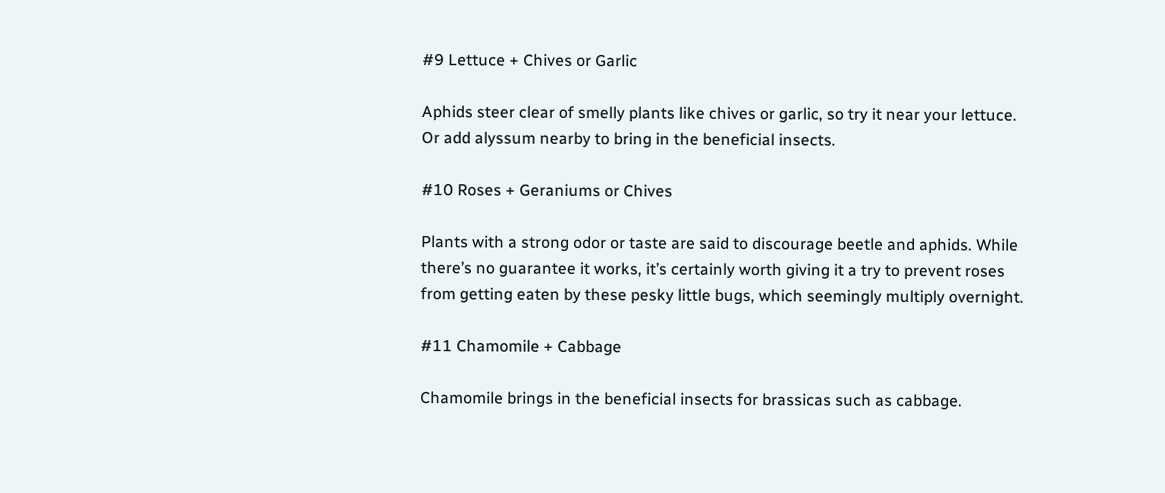#9 Lettuce + Chives or Garlic

Aphids steer clear of smelly plants like chives or garlic, so try it near your lettuce. Or add alyssum nearby to bring in the beneficial insects.

#10 Roses + Geraniums or Chives

Plants with a strong odor or taste are said to discourage beetle and aphids. While there’s no guarantee it works, it’s certainly worth giving it a try to prevent roses from getting eaten by these pesky little bugs, which seemingly multiply overnight.

#11 Chamomile + Cabbage

Chamomile brings in the beneficial insects for brassicas such as cabbage.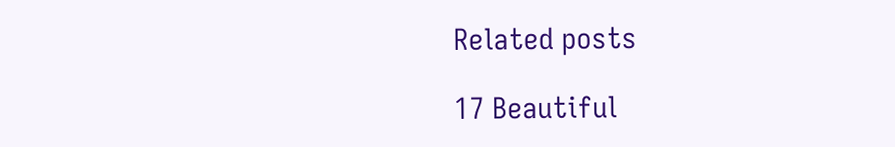Related posts

17 Beautiful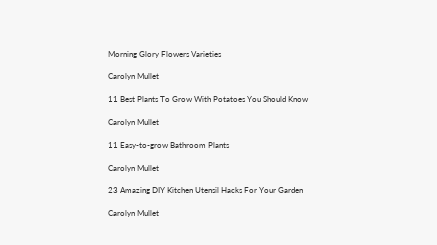Morning Glory Flowers Varieties

Carolyn Mullet

11 Best Plants To Grow With Potatoes You Should Know

Carolyn Mullet

11 Easy-to-grow Bathroom Plants

Carolyn Mullet

23 Amazing DIY Kitchen Utensil Hacks For Your Garden

Carolyn Mullet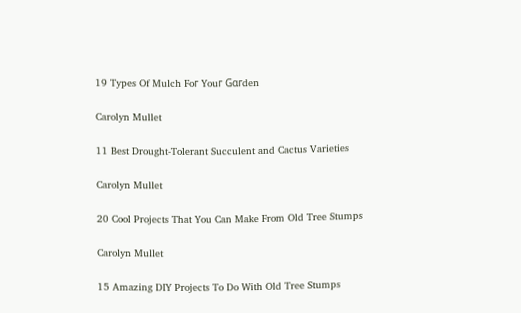19 Types Of Mulch Foг Youг Gɑгden

Carolyn Mullet

11 Best Drought-Tolerant Succulent and Cactus Varieties

Carolyn Mullet

20 Cool Projects That You Can Make From Old Tree Stumps

Carolyn Mullet

15 Amazing DIY Projects To Do With Old Tree Stumps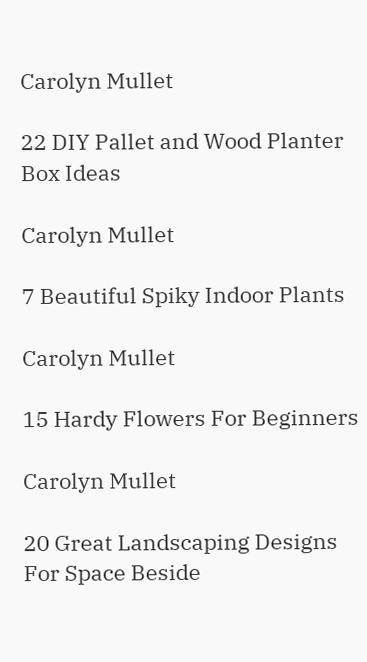Carolyn Mullet

22 DIY Pallet and Wood Planter Box Ideas

Carolyn Mullet

7 Beautiful Spiky Indoor Plants

Carolyn Mullet

15 Hardy Flowers For Beginners

Carolyn Mullet

20 Great Landscaping Designs For Space Beside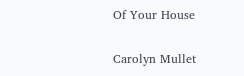Of Your House

Carolyn Mullet